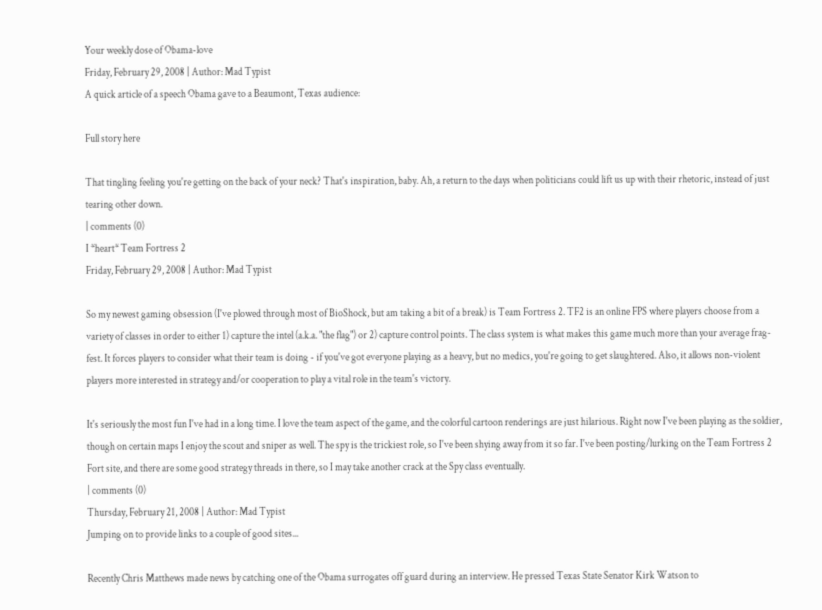Your weekly dose of Obama-love
Friday, February 29, 2008 | Author: Mad Typist
A quick article of a speech Obama gave to a Beaumont, Texas audience:

Full story here

That tingling feeling you're getting on the back of your neck? That's inspiration, baby. Ah, a return to the days when politicians could lift us up with their rhetoric, instead of just tearing other down.
| comments (0)
I *heart* Team Fortress 2
Friday, February 29, 2008 | Author: Mad Typist

So my newest gaming obsession (I've plowed through most of BioShock, but am taking a bit of a break) is Team Fortress 2. TF2 is an online FPS where players choose from a variety of classes in order to either 1) capture the intel (a.k.a. "the flag") or 2) capture control points. The class system is what makes this game much more than your average frag-fest. It forces players to consider what their team is doing - if you've got everyone playing as a heavy, but no medics, you're going to get slaughtered. Also, it allows non-violent players more interested in strategy and/or cooperation to play a vital role in the team's victory.

It's seriously the most fun I've had in a long time. I love the team aspect of the game, and the colorful cartoon renderings are just hilarious. Right now I've been playing as the soldier, though on certain maps I enjoy the scout and sniper as well. The spy is the trickiest role, so I've been shying away from it so far. I've been posting/lurking on the Team Fortress 2 Fort site, and there are some good strategy threads in there, so I may take another crack at the Spy class eventually.
| comments (0)
Thursday, February 21, 2008 | Author: Mad Typist
Jumping on to provide links to a couple of good sites...

Recently Chris Matthews made news by catching one of the Obama surrogates off guard during an interview. He pressed Texas State Senator Kirk Watson to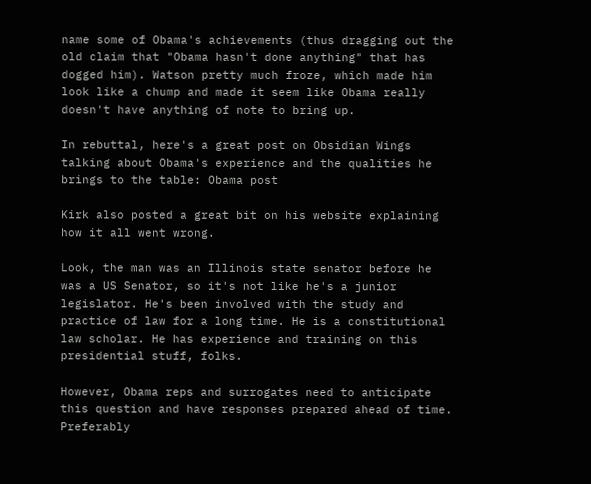name some of Obama's achievements (thus dragging out the old claim that "Obama hasn't done anything" that has dogged him). Watson pretty much froze, which made him look like a chump and made it seem like Obama really doesn't have anything of note to bring up.

In rebuttal, here's a great post on Obsidian Wings talking about Obama's experience and the qualities he brings to the table: Obama post

Kirk also posted a great bit on his website explaining how it all went wrong.

Look, the man was an Illinois state senator before he was a US Senator, so it's not like he's a junior legislator. He's been involved with the study and practice of law for a long time. He is a constitutional law scholar. He has experience and training on this presidential stuff, folks.

However, Obama reps and surrogates need to anticipate this question and have responses prepared ahead of time. Preferably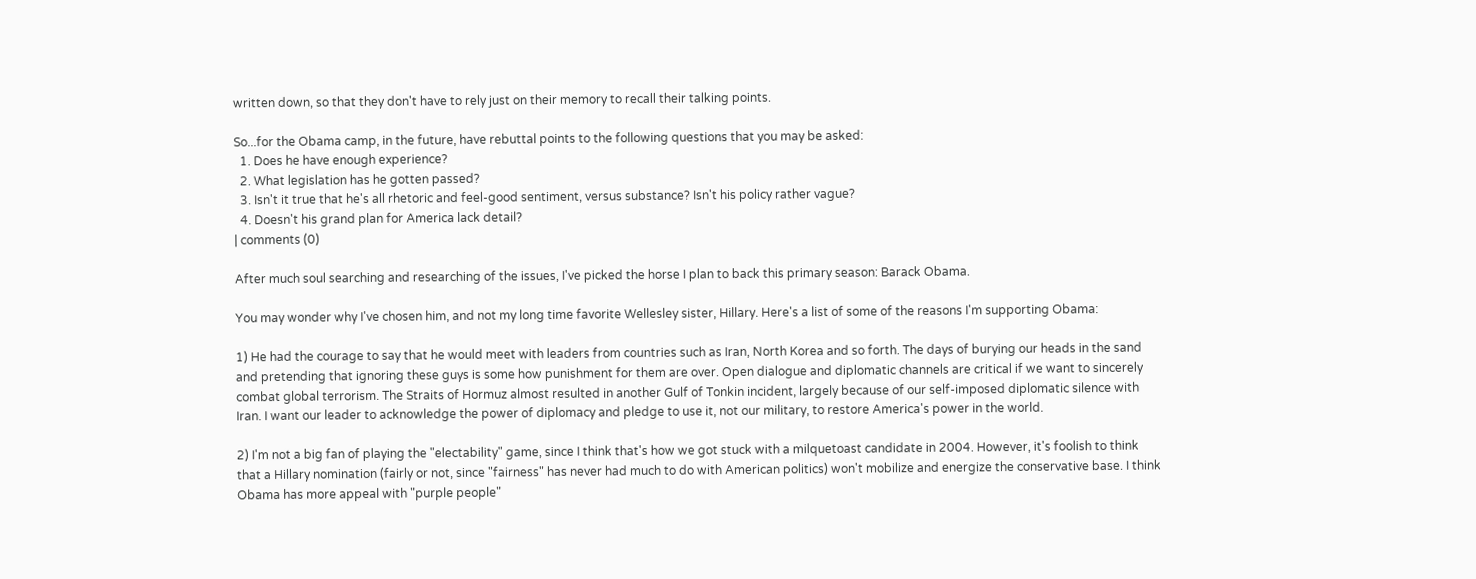written down, so that they don't have to rely just on their memory to recall their talking points.

So...for the Obama camp, in the future, have rebuttal points to the following questions that you may be asked:
  1. Does he have enough experience?
  2. What legislation has he gotten passed?
  3. Isn't it true that he's all rhetoric and feel-good sentiment, versus substance? Isn't his policy rather vague?
  4. Doesn't his grand plan for America lack detail?
| comments (0)

After much soul searching and researching of the issues, I've picked the horse I plan to back this primary season: Barack Obama.

You may wonder why I've chosen him, and not my long time favorite Wellesley sister, Hillary. Here's a list of some of the reasons I'm supporting Obama:

1) He had the courage to say that he would meet with leaders from countries such as Iran, North Korea and so forth. The days of burying our heads in the sand and pretending that ignoring these guys is some how punishment for them are over. Open dialogue and diplomatic channels are critical if we want to sincerely combat global terrorism. The Straits of Hormuz almost resulted in another Gulf of Tonkin incident, largely because of our self-imposed diplomatic silence with Iran. I want our leader to acknowledge the power of diplomacy and pledge to use it, not our military, to restore America's power in the world.

2) I'm not a big fan of playing the "electability" game, since I think that's how we got stuck with a milquetoast candidate in 2004. However, it's foolish to think that a Hillary nomination (fairly or not, since "fairness" has never had much to do with American politics) won't mobilize and energize the conservative base. I think Obama has more appeal with "purple people"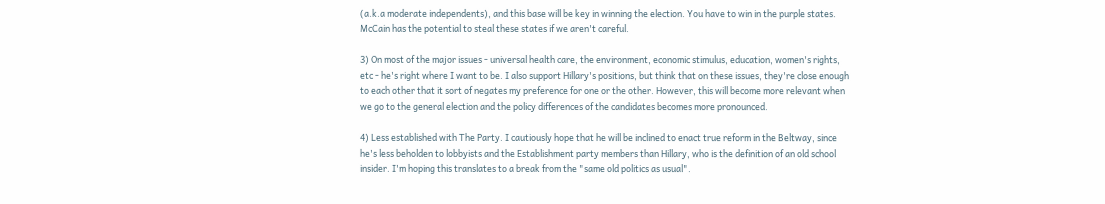(a.k.a moderate independents), and this base will be key in winning the election. You have to win in the purple states. McCain has the potential to steal these states if we aren't careful.

3) On most of the major issues - universal health care, the environment, economic stimulus, education, women's rights, etc - he's right where I want to be. I also support Hillary's positions, but think that on these issues, they're close enough to each other that it sort of negates my preference for one or the other. However, this will become more relevant when we go to the general election and the policy differences of the candidates becomes more pronounced.

4) Less established with The Party. I cautiously hope that he will be inclined to enact true reform in the Beltway, since he's less beholden to lobbyists and the Establishment party members than Hillary, who is the definition of an old school insider. I'm hoping this translates to a break from the "same old politics as usual".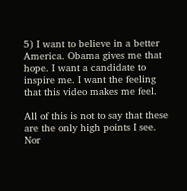5) I want to believe in a better America. Obama gives me that hope. I want a candidate to inspire me. I want the feeling that this video makes me feel.

All of this is not to say that these are the only high points I see. Nor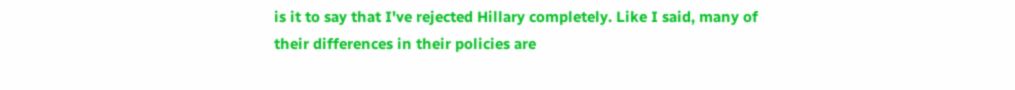is it to say that I've rejected Hillary completely. Like I said, many of their differences in their policies are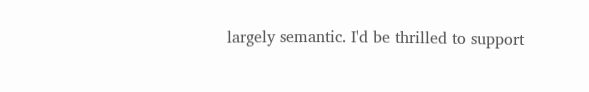largely semantic. I'd be thrilled to support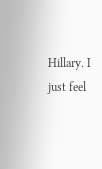Hillary. I just feel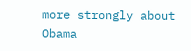more strongly about Obama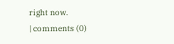right now.
| comments (0)